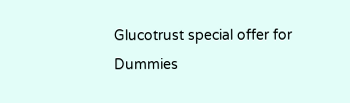Glucotrust special offer for Dummies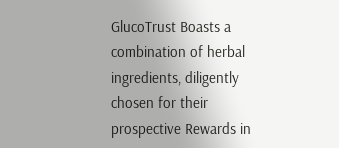GlucoTrust Boasts a combination of herbal ingredients, diligently chosen for their prospective Rewards in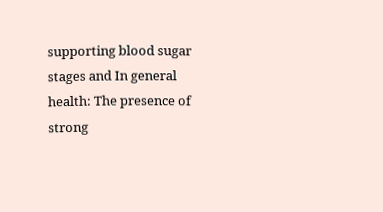supporting blood sugar stages and In general health: The presence of strong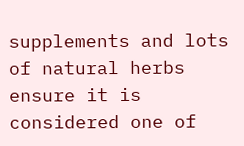supplements and lots of natural herbs ensure it is considered one of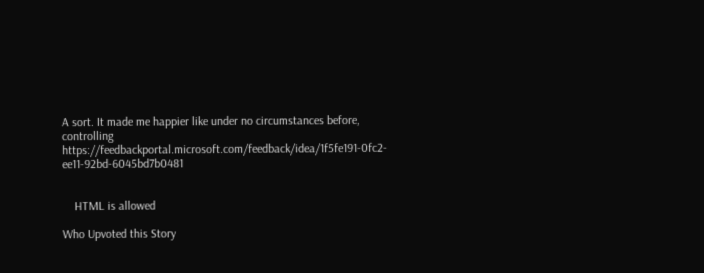A sort. It made me happier like under no circumstances before, controlling https://feedbackportal.microsoft.com/feedback/idea/1f5fe191-0fc2-ee11-92bd-6045bd7b0481


    HTML is allowed

Who Upvoted this Story